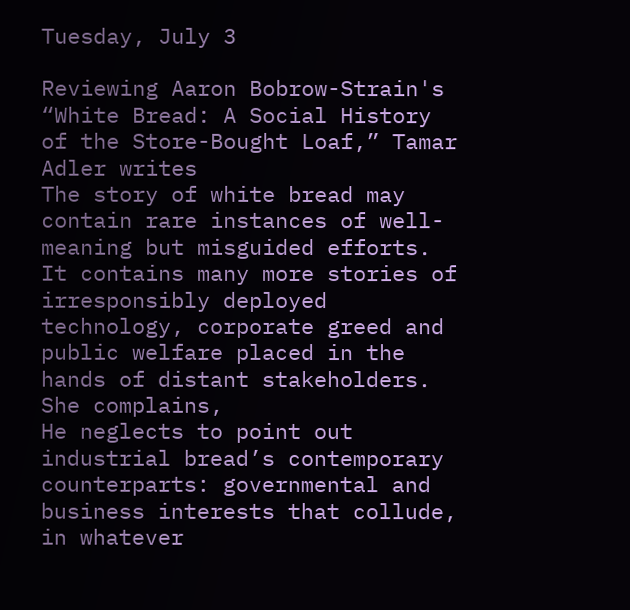Tuesday, July 3

Reviewing Aaron Bobrow-Strain's “White Bread: A Social History of the Store-Bought Loaf,” Tamar Adler writes
The story of white bread may contain rare instances of well-meaning but misguided efforts. It contains many more stories of irresponsibly deployed technology, corporate greed and public welfare placed in the hands of distant stakeholders.
She complains,
He neglects to point out industrial bread’s contemporary counterparts: governmental and business interests that collude, in whatever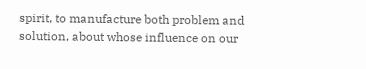spirit, to manufacture both problem and solution, about whose influence on our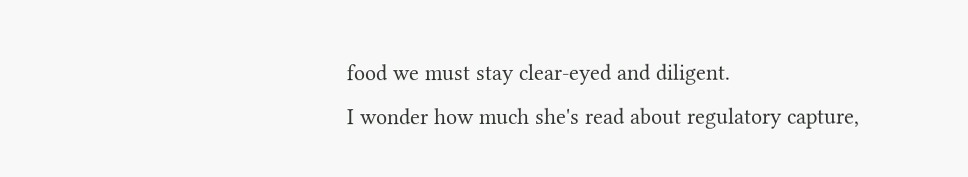food we must stay clear-eyed and diligent.
I wonder how much she's read about regulatory capture,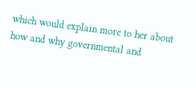which would explain more to her about how and why governmental and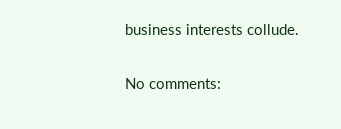business interests collude.

No comments: